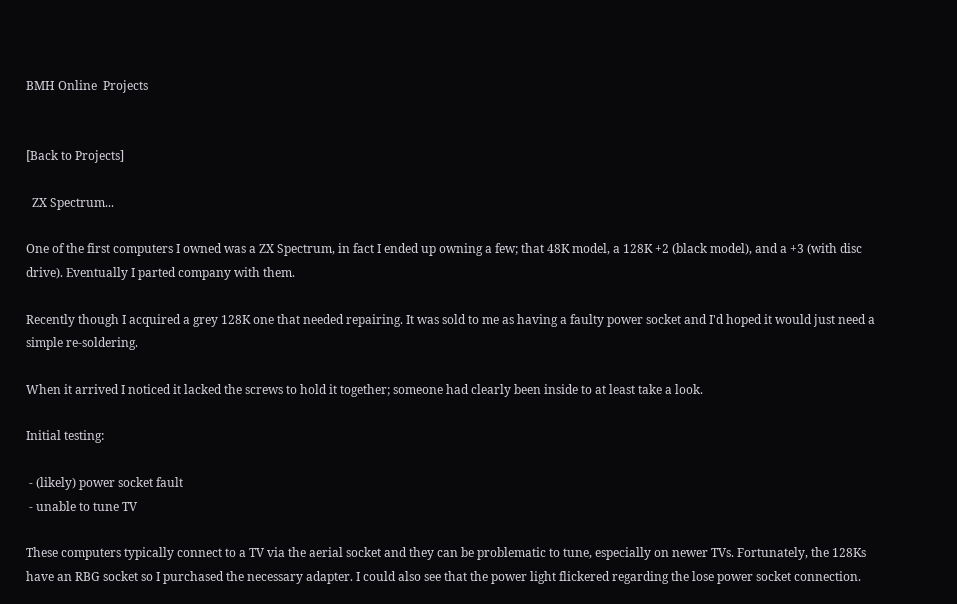BMH Online  Projects


[Back to Projects]

  ZX Spectrum...

One of the first computers I owned was a ZX Spectrum, in fact I ended up owning a few; that 48K model, a 128K +2 (black model), and a +3 (with disc drive). Eventually I parted company with them.

Recently though I acquired a grey 128K one that needed repairing. It was sold to me as having a faulty power socket and I'd hoped it would just need a simple re-soldering.

When it arrived I noticed it lacked the screws to hold it together; someone had clearly been inside to at least take a look.

Initial testing:

 - (likely) power socket fault
 - unable to tune TV

These computers typically connect to a TV via the aerial socket and they can be problematic to tune, especially on newer TVs. Fortunately, the 128Ks have an RBG socket so I purchased the necessary adapter. I could also see that the power light flickered regarding the lose power socket connection.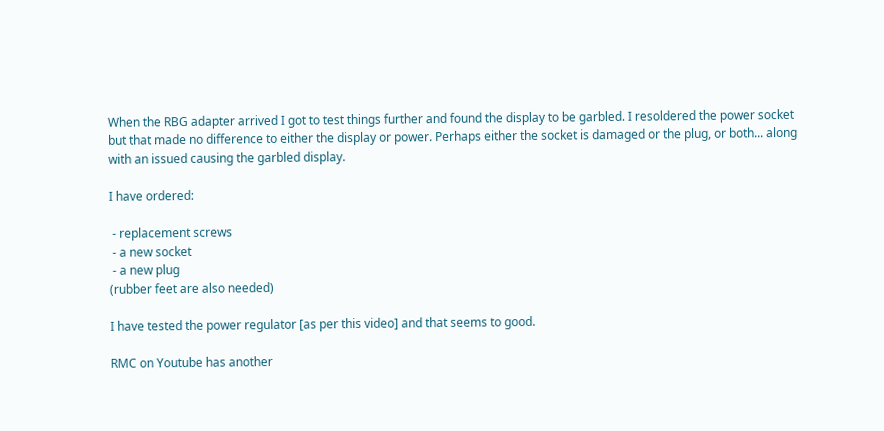When the RBG adapter arrived I got to test things further and found the display to be garbled. I resoldered the power socket but that made no difference to either the display or power. Perhaps either the socket is damaged or the plug, or both... along with an issued causing the garbled display.

I have ordered:

 - replacement screws
 - a new socket
 - a new plug
(rubber feet are also needed)

I have tested the power regulator [as per this video] and that seems to good.

RMC on Youtube has another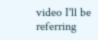video I'll be referring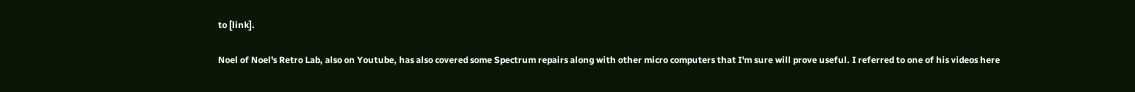to [link].

Noel of Noel's Retro Lab, also on Youtube, has also covered some Spectrum repairs along with other micro computers that I'm sure will prove useful. I referred to one of his videos here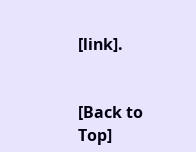[link].


[Back to Top]